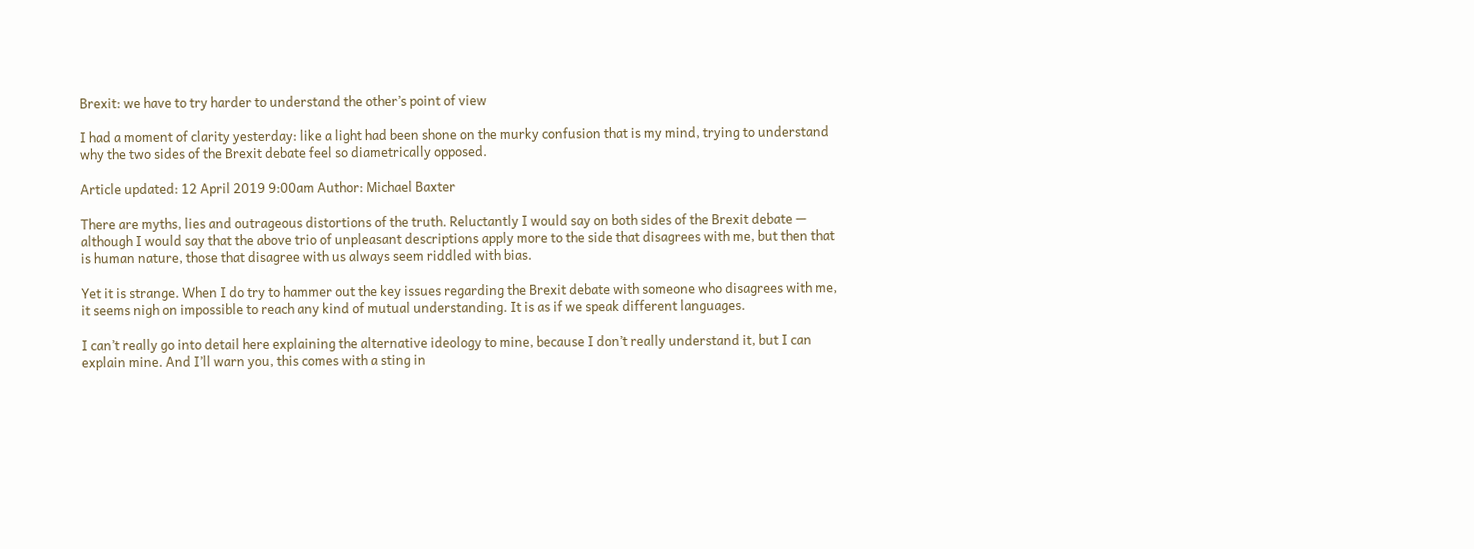Brexit: we have to try harder to understand the other’s point of view

I had a moment of clarity yesterday: like a light had been shone on the murky confusion that is my mind, trying to understand why the two sides of the Brexit debate feel so diametrically opposed.

Article updated: 12 April 2019 9:00am Author: Michael Baxter

There are myths, lies and outrageous distortions of the truth. Reluctantly I would say on both sides of the Brexit debate — although I would say that the above trio of unpleasant descriptions apply more to the side that disagrees with me, but then that is human nature, those that disagree with us always seem riddled with bias.

Yet it is strange. When I do try to hammer out the key issues regarding the Brexit debate with someone who disagrees with me, it seems nigh on impossible to reach any kind of mutual understanding. It is as if we speak different languages.

I can’t really go into detail here explaining the alternative ideology to mine, because I don’t really understand it, but I can explain mine. And I’ll warn you, this comes with a sting in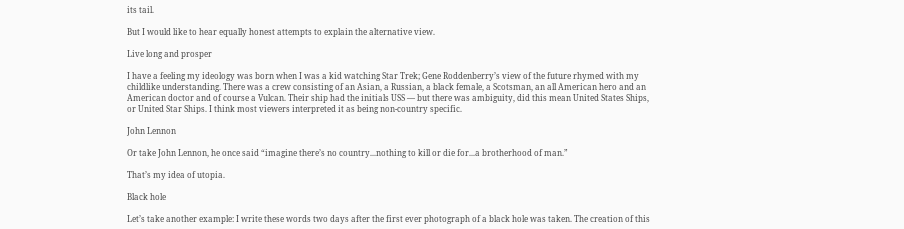its tail.

But I would like to hear equally honest attempts to explain the alternative view.

Live long and prosper

I have a feeling my ideology was born when I was a kid watching Star Trek; Gene Roddenberry’s view of the future rhymed with my childlike understanding. There was a crew consisting of an Asian, a Russian, a black female, a Scotsman, an all American hero and an American doctor and of course a Vulcan. Their ship had the initials USS — but there was ambiguity, did this mean United States Ships, or United Star Ships. I think most viewers interpreted it as being non-country specific.

John Lennon

Or take John Lennon, he once said “imagine there’s no country...nothing to kill or die for...a brotherhood of man.”

That’s my idea of utopia.

Black hole

Let’s take another example: I write these words two days after the first ever photograph of a black hole was taken. The creation of this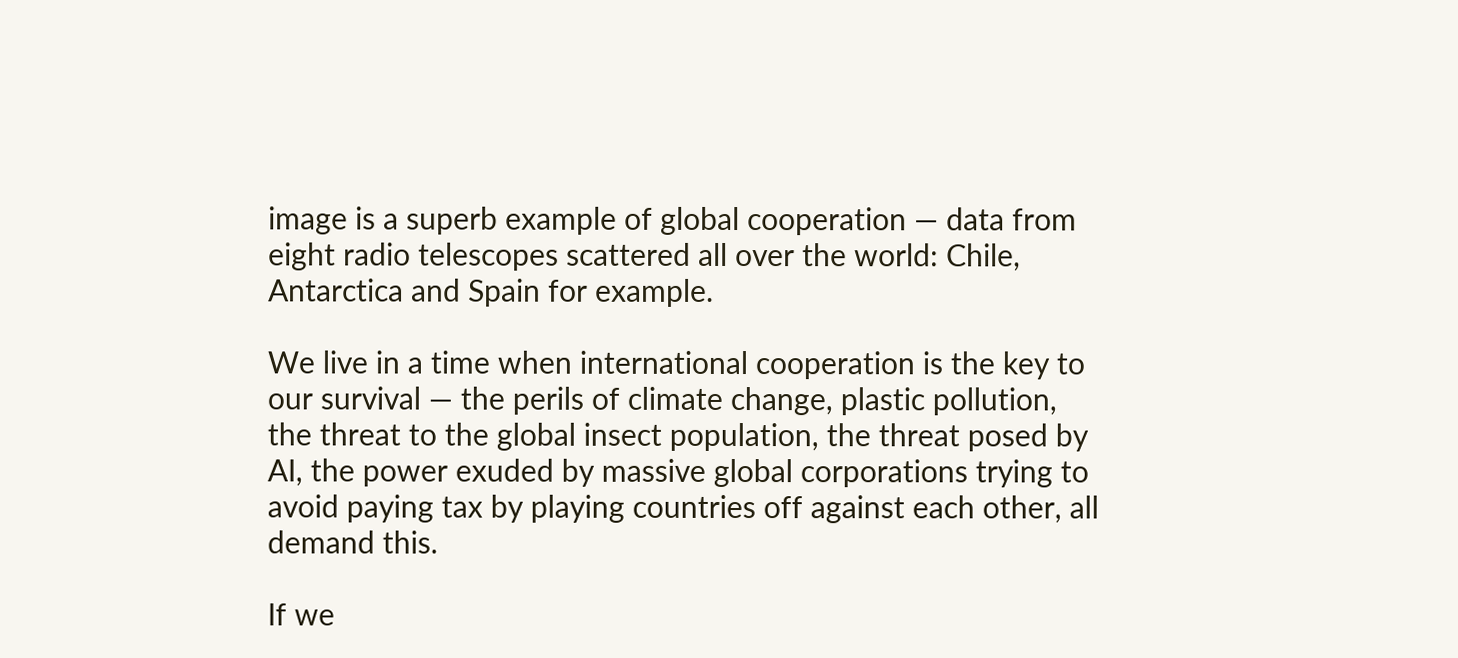image is a superb example of global cooperation — data from eight radio telescopes scattered all over the world: Chile, Antarctica and Spain for example.

We live in a time when international cooperation is the key to our survival — the perils of climate change, plastic pollution, the threat to the global insect population, the threat posed by AI, the power exuded by massive global corporations trying to avoid paying tax by playing countries off against each other, all demand this.

If we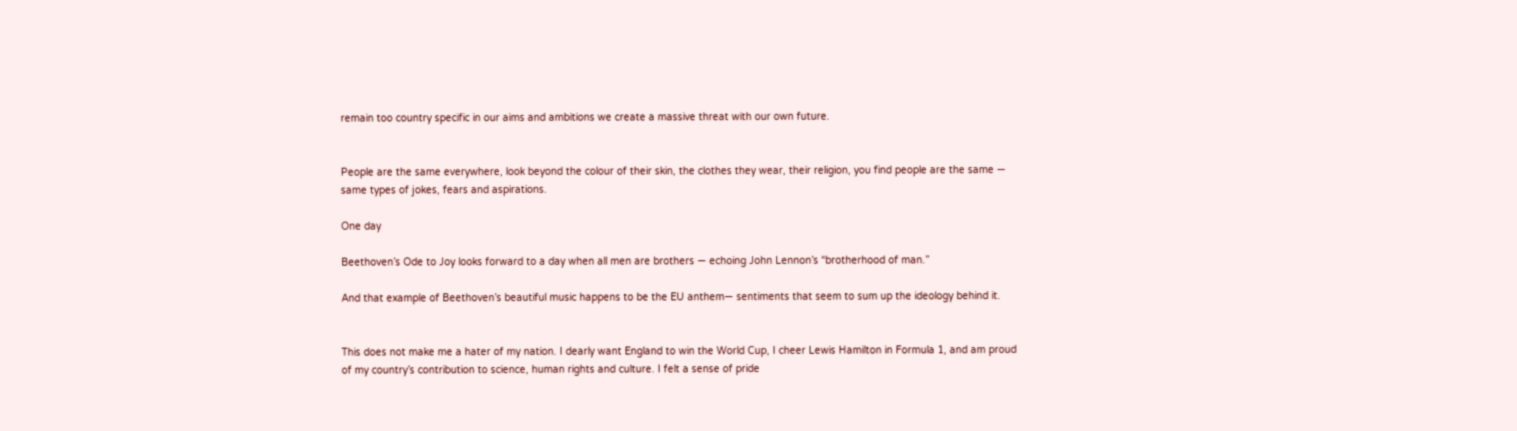remain too country specific in our aims and ambitions we create a massive threat with our own future.


People are the same everywhere, look beyond the colour of their skin, the clothes they wear, their religion, you find people are the same — same types of jokes, fears and aspirations.

One day

Beethoven’s Ode to Joy looks forward to a day when all men are brothers — echoing John Lennon’s “brotherhood of man.”

And that example of Beethoven’s beautiful music happens to be the EU anthem— sentiments that seem to sum up the ideology behind it.


This does not make me a hater of my nation. I dearly want England to win the World Cup, I cheer Lewis Hamilton in Formula 1, and am proud of my country’s contribution to science, human rights and culture. I felt a sense of pride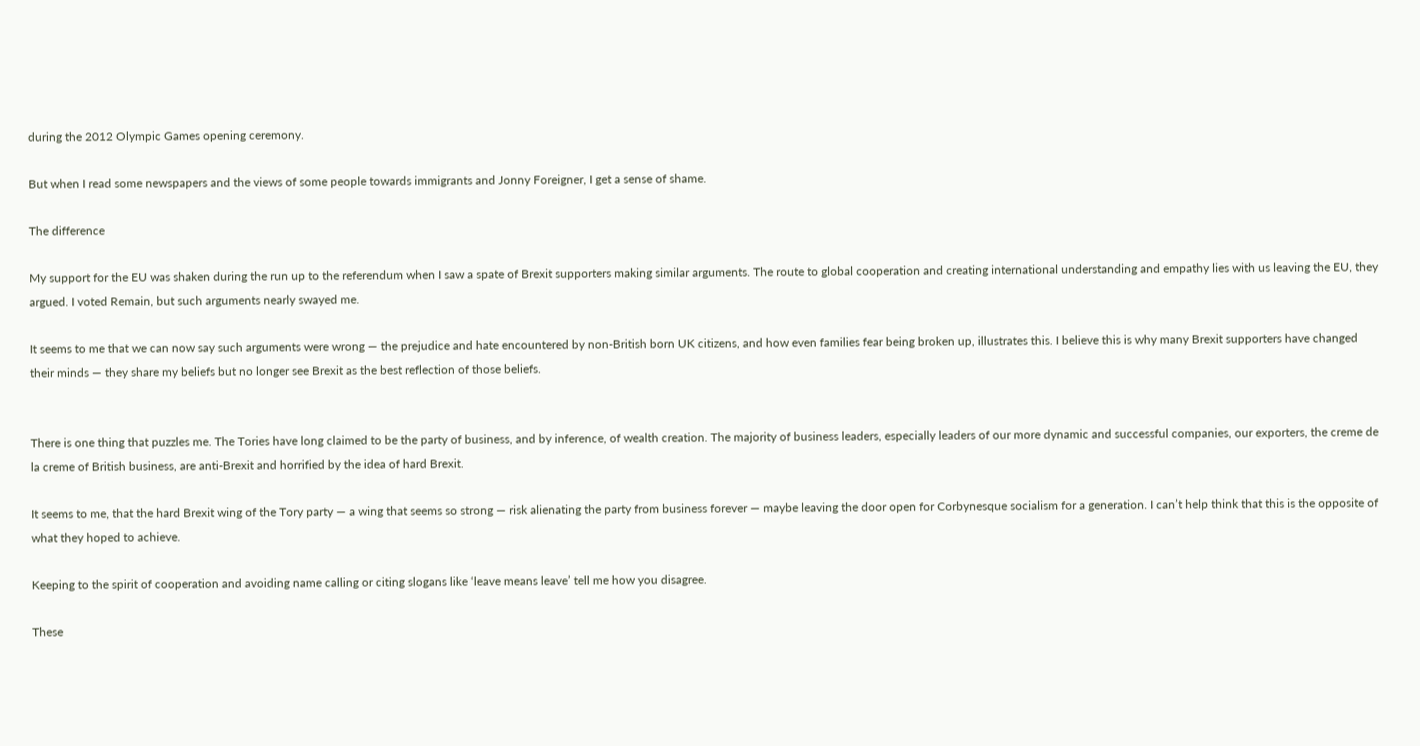during the 2012 Olympic Games opening ceremony.

But when I read some newspapers and the views of some people towards immigrants and Jonny Foreigner, I get a sense of shame.

The difference

My support for the EU was shaken during the run up to the referendum when I saw a spate of Brexit supporters making similar arguments. The route to global cooperation and creating international understanding and empathy lies with us leaving the EU, they argued. I voted Remain, but such arguments nearly swayed me.

It seems to me that we can now say such arguments were wrong — the prejudice and hate encountered by non-British born UK citizens, and how even families fear being broken up, illustrates this. I believe this is why many Brexit supporters have changed their minds — they share my beliefs but no longer see Brexit as the best reflection of those beliefs.


There is one thing that puzzles me. The Tories have long claimed to be the party of business, and by inference, of wealth creation. The majority of business leaders, especially leaders of our more dynamic and successful companies, our exporters, the creme de la creme of British business, are anti-Brexit and horrified by the idea of hard Brexit.

It seems to me, that the hard Brexit wing of the Tory party — a wing that seems so strong — risk alienating the party from business forever — maybe leaving the door open for Corbynesque socialism for a generation. I can’t help think that this is the opposite of what they hoped to achieve.

Keeping to the spirit of cooperation and avoiding name calling or citing slogans like ‘leave means leave’ tell me how you disagree.

These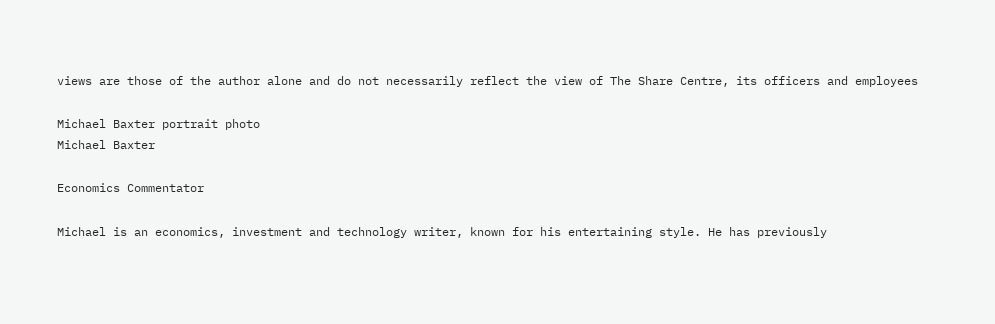views are those of the author alone and do not necessarily reflect the view of The Share Centre, its officers and employees

Michael Baxter portrait photo
Michael Baxter

Economics Commentator

Michael is an economics, investment and technology writer, known for his entertaining style. He has previously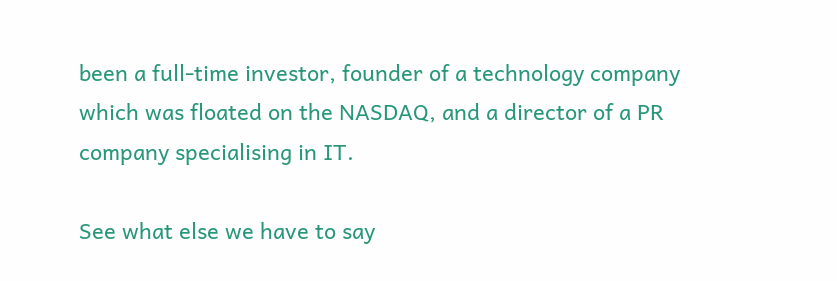been a full-time investor, founder of a technology company which was floated on the NASDAQ, and a director of a PR company specialising in IT.

See what else we have to say